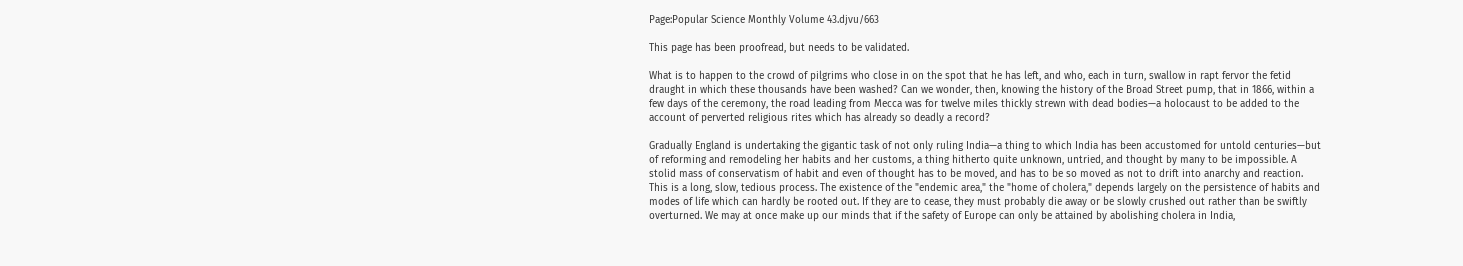Page:Popular Science Monthly Volume 43.djvu/663

This page has been proofread, but needs to be validated.

What is to happen to the crowd of pilgrims who close in on the spot that he has left, and who, each in turn, swallow in rapt fervor the fetid draught in which these thousands have been washed? Can we wonder, then, knowing the history of the Broad Street pump, that in 1866, within a few days of the ceremony, the road leading from Mecca was for twelve miles thickly strewn with dead bodies—a holocaust to be added to the account of perverted religious rites which has already so deadly a record?

Gradually England is undertaking the gigantic task of not only ruling India—a thing to which India has been accustomed for untold centuries—but of reforming and remodeling her habits and her customs, a thing hitherto quite unknown, untried, and thought by many to be impossible. A stolid mass of conservatism of habit and even of thought has to be moved, and has to be so moved as not to drift into anarchy and reaction. This is a long, slow, tedious process. The existence of the "endemic area," the "home of cholera," depends largely on the persistence of habits and modes of life which can hardly be rooted out. If they are to cease, they must probably die away or be slowly crushed out rather than be swiftly overturned. We may at once make up our minds that if the safety of Europe can only be attained by abolishing cholera in India,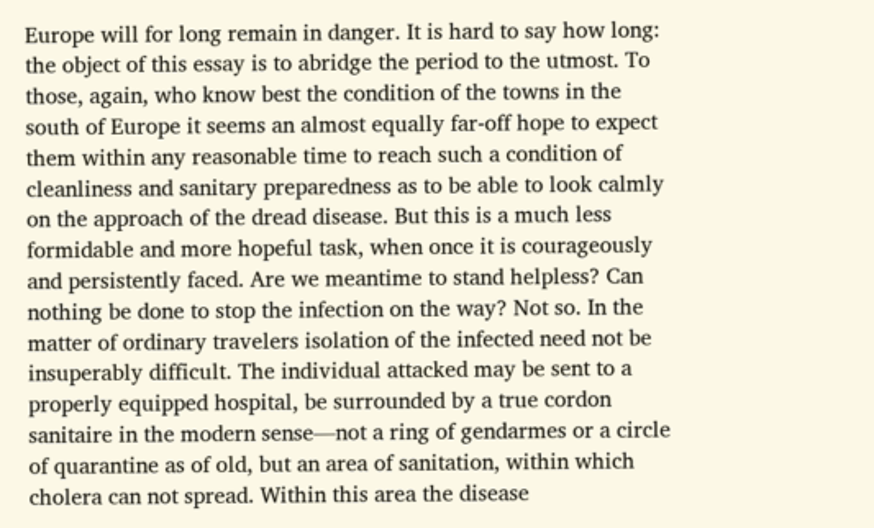Europe will for long remain in danger. It is hard to say how long: the object of this essay is to abridge the period to the utmost. To those, again, who know best the condition of the towns in the south of Europe it seems an almost equally far-off hope to expect them within any reasonable time to reach such a condition of cleanliness and sanitary preparedness as to be able to look calmly on the approach of the dread disease. But this is a much less formidable and more hopeful task, when once it is courageously and persistently faced. Are we meantime to stand helpless? Can nothing be done to stop the infection on the way? Not so. In the matter of ordinary travelers isolation of the infected need not be insuperably difficult. The individual attacked may be sent to a properly equipped hospital, be surrounded by a true cordon sanitaire in the modern sense—not a ring of gendarmes or a circle of quarantine as of old, but an area of sanitation, within which cholera can not spread. Within this area the disease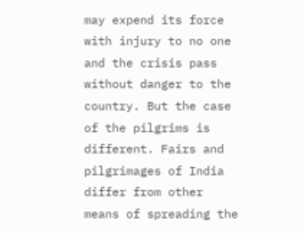may expend its force with injury to no one and the crisis pass without danger to the country. But the case of the pilgrims is different. Fairs and pilgrimages of India differ from other means of spreading the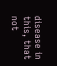disease in this, that not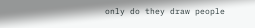only do they draw people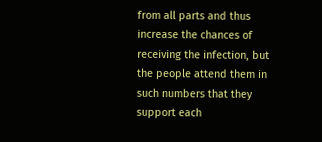from all parts and thus increase the chances of receiving the infection, but the people attend them in such numbers that they support each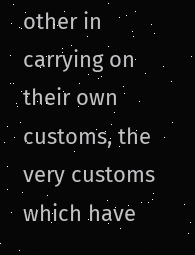other in carrying on their own customs, the very customs which have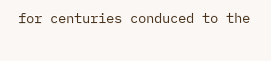for centuries conduced to the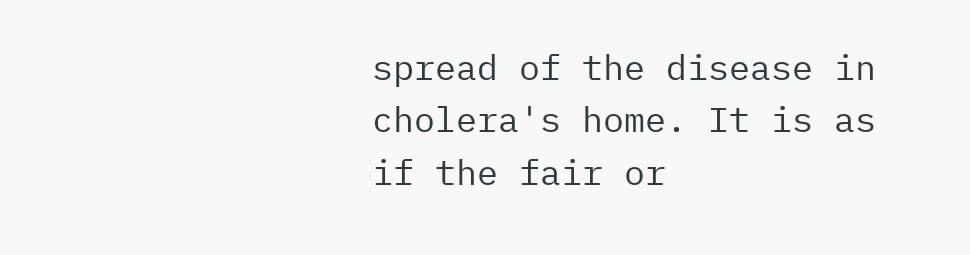spread of the disease in cholera's home. It is as if the fair or